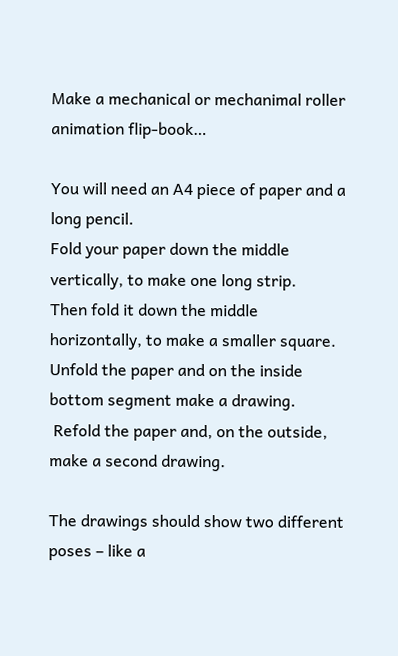Make a mechanical or mechanimal roller animation flip-book…

You will need an A4 piece of paper and a long pencil.
Fold your paper down the middle vertically, to make one long strip.
Then fold it down the middle horizontally, to make a smaller square.
Unfold the paper and on the inside bottom segment make a drawing.
 Refold the paper and, on the outside, make a second drawing.

The drawings should show two different poses – like a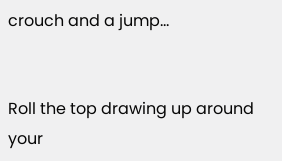crouch and a jump…


Roll the top drawing up around your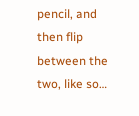pencil, and then flip between the two, like so…